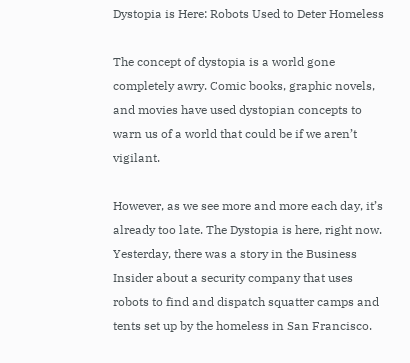Dystopia is Here: Robots Used to Deter Homeless

The concept of dystopia is a world gone completely awry. Comic books, graphic novels, and movies have used dystopian concepts to warn us of a world that could be if we aren’t vigilant.

However, as we see more and more each day, it’s already too late. The Dystopia is here, right now. Yesterday, there was a story in the Business Insider about a security company that uses robots to find and dispatch squatter camps and tents set up by the homeless in San Francisco.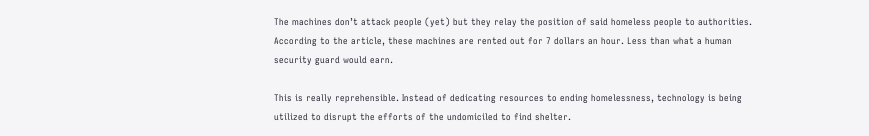The machines don’t attack people (yet) but they relay the position of said homeless people to authorities. According to the article, these machines are rented out for 7 dollars an hour. Less than what a human security guard would earn.

This is really reprehensible. Instead of dedicating resources to ending homelessness, technology is being utilized to disrupt the efforts of the undomiciled to find shelter.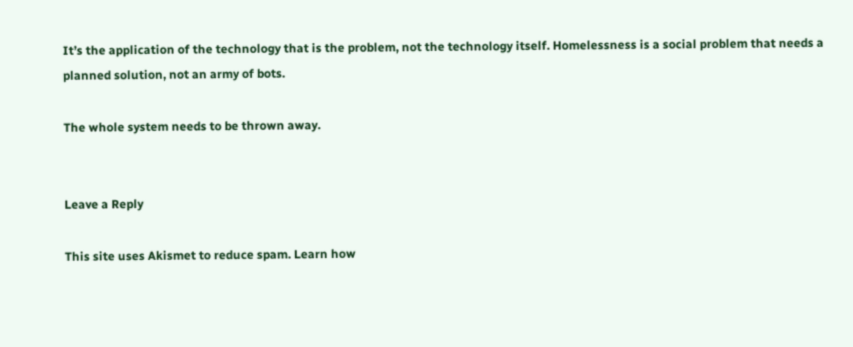It’s the application of the technology that is the problem, not the technology itself. Homelessness is a social problem that needs a planned solution, not an army of bots.

The whole system needs to be thrown away.


Leave a Reply

This site uses Akismet to reduce spam. Learn how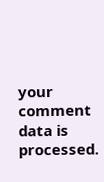your comment data is processed.